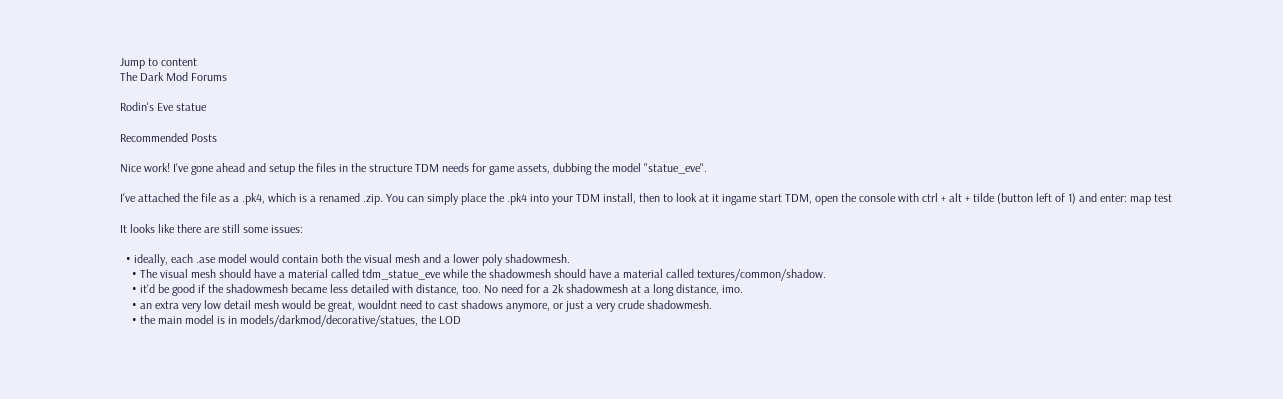Jump to content
The Dark Mod Forums

Rodin's Eve statue

Recommended Posts

Nice work! I've gone ahead and setup the files in the structure TDM needs for game assets, dubbing the model "statue_eve".

I've attached the file as a .pk4, which is a renamed .zip. You can simply place the .pk4 into your TDM install, then to look at it ingame start TDM, open the console with ctrl + alt + tilde (button left of 1) and enter: map test

It looks like there are still some issues:

  • ideally, each .ase model would contain both the visual mesh and a lower poly shadowmesh.
    • The visual mesh should have a material called tdm_statue_eve while the shadowmesh should have a material called textures/common/shadow.
    • it'd be good if the shadowmesh became less detailed with distance, too. No need for a 2k shadowmesh at a long distance, imo.
    • an extra very low detail mesh would be great, wouldnt need to cast shadows anymore, or just a very crude shadowmesh.
    • the main model is in models/darkmod/decorative/statues, the LOD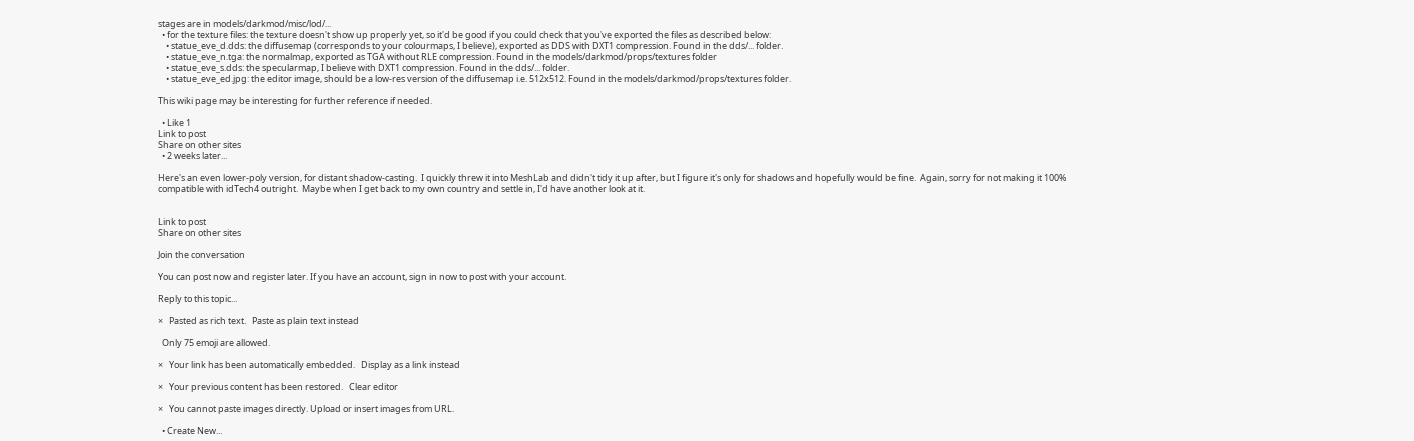stages are in models/darkmod/misc/lod/...
  • for the texture files: the texture doesn't show up properly yet, so it'd be good if you could check that you've exported the files as described below:
    • statue_eve_d.dds: the diffusemap (corresponds to your colourmaps, I believe), exported as DDS with DXT1 compression. Found in the dds/... folder.
    • statue_eve_n.tga: the normalmap, exported as TGA without RLE compression. Found in the models/darkmod/props/textures folder
    • statue_eve_s.dds: the specularmap, I believe with DXT1 compression. Found in the dds/... folder.
    • statue_eve_ed.jpg: the editor image, should be a low-res version of the diffusemap i.e. 512x512. Found in the models/darkmod/props/textures folder.

This wiki page may be interesting for further reference if needed.

  • Like 1
Link to post
Share on other sites
  • 2 weeks later...

Here's an even lower-poly version, for distant shadow-casting.  I quickly threw it into MeshLab and didn't tidy it up after, but I figure it's only for shadows and hopefully would be fine.  Again, sorry for not making it 100% compatible with idTech4 outright.  Maybe when I get back to my own country and settle in, I'd have another look at it.


Link to post
Share on other sites

Join the conversation

You can post now and register later. If you have an account, sign in now to post with your account.

Reply to this topic...

×   Pasted as rich text.   Paste as plain text instead

  Only 75 emoji are allowed.

×   Your link has been automatically embedded.   Display as a link instead

×   Your previous content has been restored.   Clear editor

×   You cannot paste images directly. Upload or insert images from URL.

  • Create New...